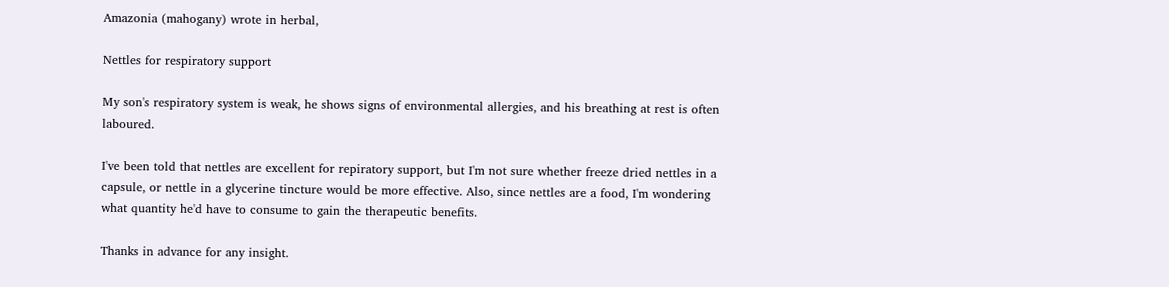Amazonia (mahogany) wrote in herbal,

Nettles for respiratory support

My son's respiratory system is weak, he shows signs of environmental allergies, and his breathing at rest is often laboured.

I've been told that nettles are excellent for repiratory support, but I'm not sure whether freeze dried nettles in a capsule, or nettle in a glycerine tincture would be more effective. Also, since nettles are a food, I'm wondering what quantity he'd have to consume to gain the therapeutic benefits.

Thanks in advance for any insight.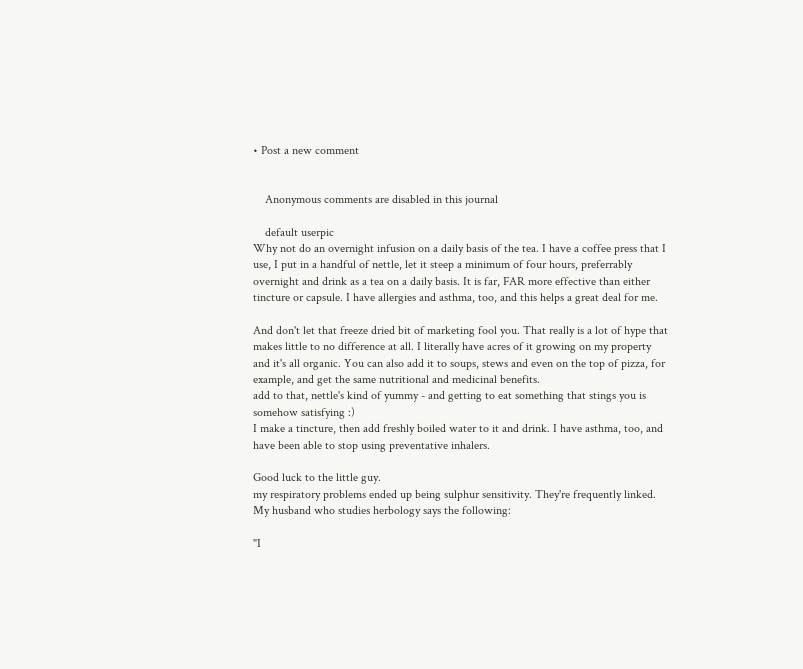• Post a new comment


    Anonymous comments are disabled in this journal

    default userpic
Why not do an overnight infusion on a daily basis of the tea. I have a coffee press that I use, I put in a handful of nettle, let it steep a minimum of four hours, preferrably overnight and drink as a tea on a daily basis. It is far, FAR more effective than either tincture or capsule. I have allergies and asthma, too, and this helps a great deal for me.

And don't let that freeze dried bit of marketing fool you. That really is a lot of hype that makes little to no difference at all. I literally have acres of it growing on my property and it's all organic. You can also add it to soups, stews and even on the top of pizza, for example, and get the same nutritional and medicinal benefits.
add to that, nettle's kind of yummy - and getting to eat something that stings you is somehow satisfying :)
I make a tincture, then add freshly boiled water to it and drink. I have asthma, too, and have been able to stop using preventative inhalers.

Good luck to the little guy.
my respiratory problems ended up being sulphur sensitivity. They're frequently linked.
My husband who studies herbology says the following:

"I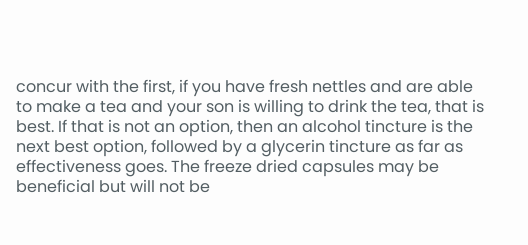concur with the first, if you have fresh nettles and are able to make a tea and your son is willing to drink the tea, that is best. If that is not an option, then an alcohol tincture is the next best option, followed by a glycerin tincture as far as effectiveness goes. The freeze dried capsules may be beneficial but will not be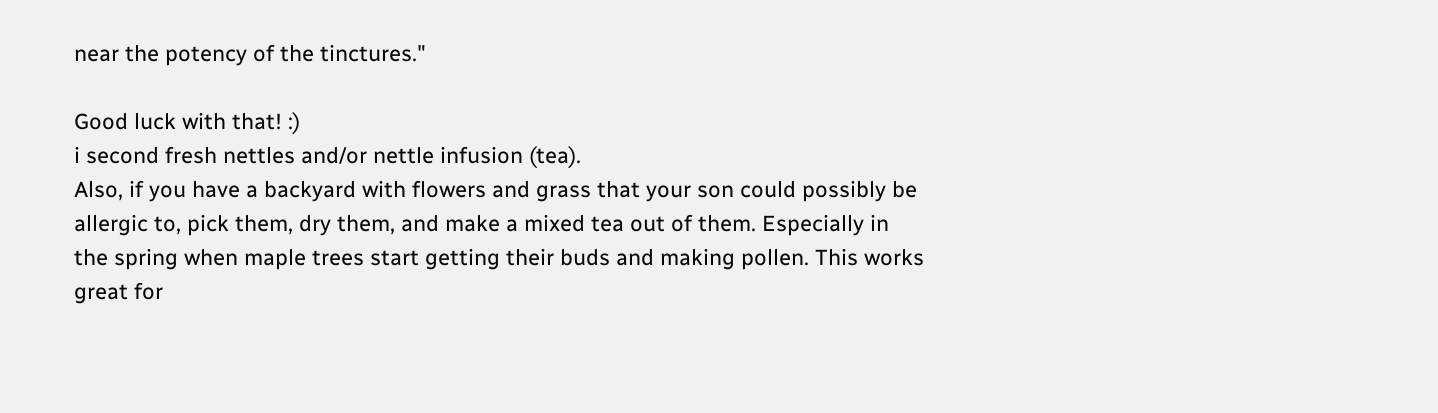near the potency of the tinctures."

Good luck with that! :)
i second fresh nettles and/or nettle infusion (tea).
Also, if you have a backyard with flowers and grass that your son could possibly be allergic to, pick them, dry them, and make a mixed tea out of them. Especially in the spring when maple trees start getting their buds and making pollen. This works great for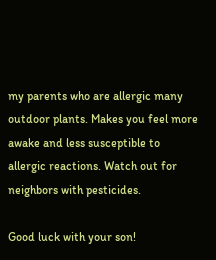my parents who are allergic many outdoor plants. Makes you feel more awake and less susceptible to allergic reactions. Watch out for neighbors with pesticides.

Good luck with your son!